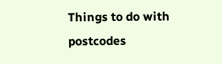Things to do with postcodes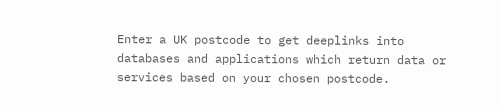Enter a UK postcode to get deeplinks into databases and applications which return data or services based on your chosen postcode.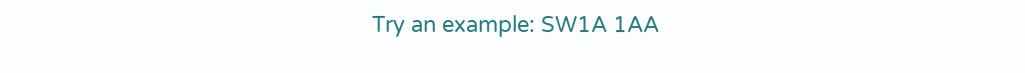Try an example: SW1A 1AA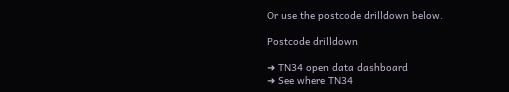Or use the postcode drilldown below.

Postcode drilldown

➜ TN34 open data dashboard
➜ See where TN34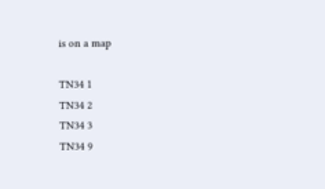is on a map

TN34 1
TN34 2
TN34 3
TN34 9